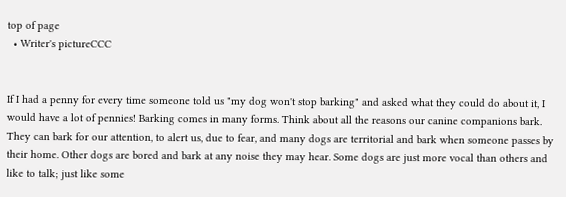top of page
  • Writer's pictureCCC


If I had a penny for every time someone told us "my dog won't stop barking" and asked what they could do about it, I would have a lot of pennies! Barking comes in many forms. Think about all the reasons our canine companions bark. They can bark for our attention, to alert us, due to fear, and many dogs are territorial and bark when someone passes by their home. Other dogs are bored and bark at any noise they may hear. Some dogs are just more vocal than others and like to talk; just like some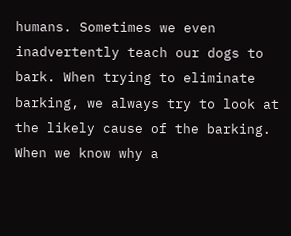humans. Sometimes we even inadvertently teach our dogs to bark. When trying to eliminate barking, we always try to look at the likely cause of the barking. When we know why a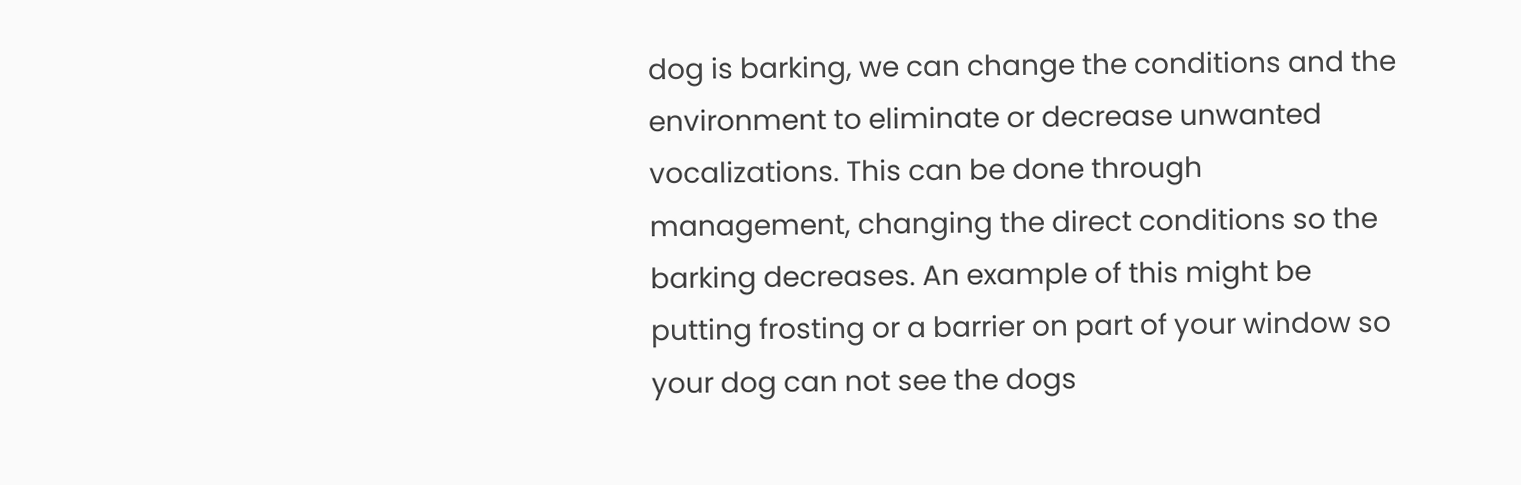dog is barking, we can change the conditions and the environment to eliminate or decrease unwanted vocalizations. This can be done through management, changing the direct conditions so the barking decreases. An example of this might be putting frosting or a barrier on part of your window so your dog can not see the dogs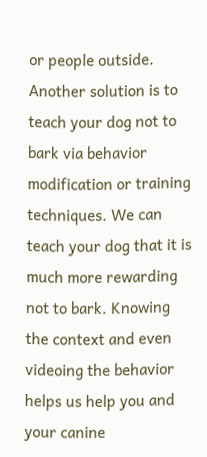or people outside. Another solution is to teach your dog not to bark via behavior modification or training techniques. We can teach your dog that it is much more rewarding not to bark. Knowing the context and even videoing the behavior helps us help you and your canine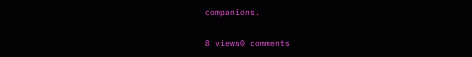companions.

8 views0 comments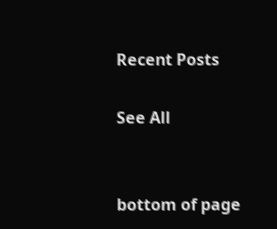Recent Posts

See All


bottom of page